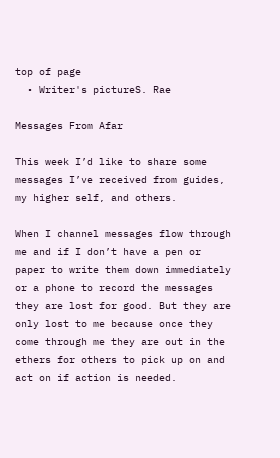top of page
  • Writer's pictureS. Rae

Messages From Afar

This week I’d like to share some messages I’ve received from guides, my higher self, and others.

When I channel messages flow through me and if I don’t have a pen or paper to write them down immediately or a phone to record the messages they are lost for good. But they are only lost to me because once they come through me they are out in the ethers for others to pick up on and act on if action is needed.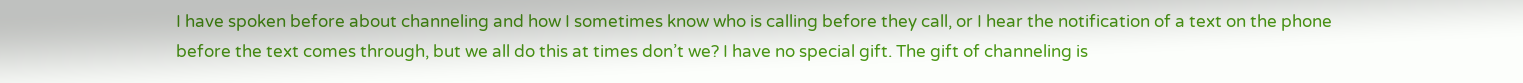I have spoken before about channeling and how I sometimes know who is calling before they call, or I hear the notification of a text on the phone before the text comes through, but we all do this at times don’t we? I have no special gift. The gift of channeling is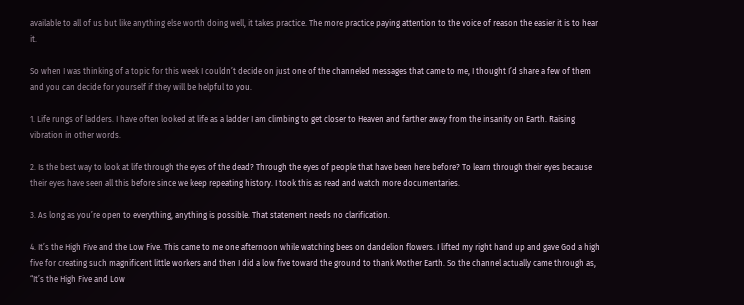available to all of us but like anything else worth doing well, it takes practice. The more practice paying attention to the voice of reason the easier it is to hear it.

So when I was thinking of a topic for this week I couldn’t decide on just one of the channeled messages that came to me, I thought I’d share a few of them and you can decide for yourself if they will be helpful to you.

1. Life rungs of ladders. I have often looked at life as a ladder I am climbing to get closer to Heaven and farther away from the insanity on Earth. Raising vibration in other words.

2. Is the best way to look at life through the eyes of the dead? Through the eyes of people that have been here before? To learn through their eyes because their eyes have seen all this before since we keep repeating history. I took this as read and watch more documentaries.

3. As long as you’re open to everything, anything is possible. That statement needs no clarification.

4. It’s the High Five and the Low Five. This came to me one afternoon while watching bees on dandelion flowers. I lifted my right hand up and gave God a high five for creating such magnificent little workers and then I did a low five toward the ground to thank Mother Earth. So the channel actually came through as, “It’s the High Five and Low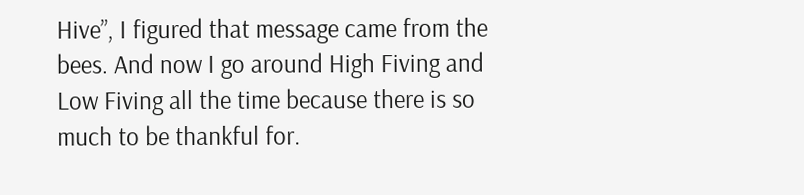Hive”, I figured that message came from the bees. And now I go around High Fiving and Low Fiving all the time because there is so much to be thankful for.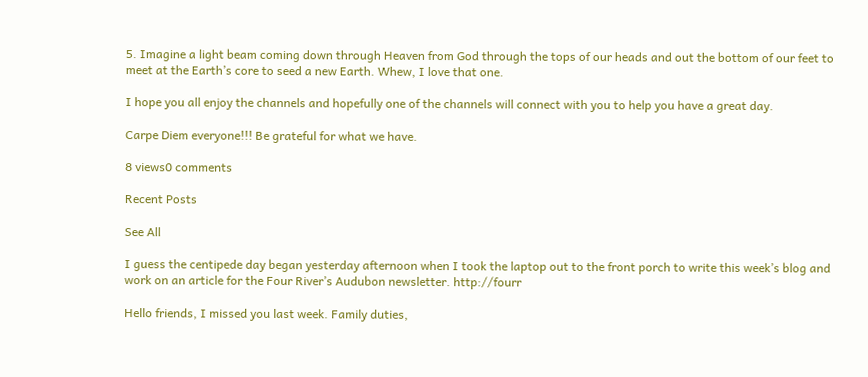5. Imagine a light beam coming down through Heaven from God through the tops of our heads and out the bottom of our feet to meet at the Earth’s core to seed a new Earth. Whew, I love that one.

I hope you all enjoy the channels and hopefully one of the channels will connect with you to help you have a great day.

Carpe Diem everyone!!! Be grateful for what we have.

8 views0 comments

Recent Posts

See All

I guess the centipede day began yesterday afternoon when I took the laptop out to the front porch to write this week’s blog and work on an article for the Four River’s Audubon newsletter. http://fourr

Hello friends, I missed you last week. Family duties,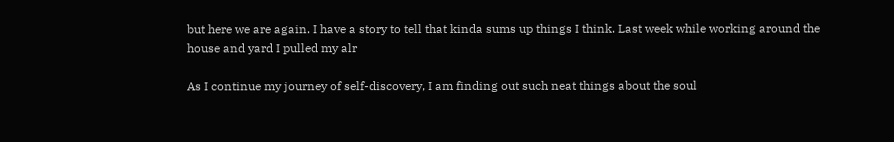but here we are again. I have a story to tell that kinda sums up things I think. Last week while working around the house and yard I pulled my alr

As I continue my journey of self-discovery, I am finding out such neat things about the soul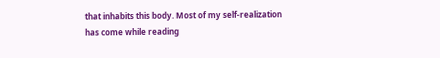that inhabits this body. Most of my self-realization has come while reading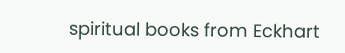spiritual books from Eckhart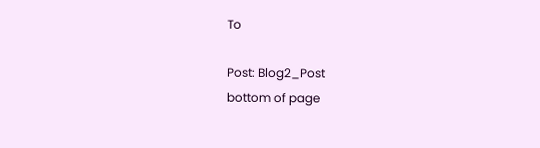To

Post: Blog2_Post
bottom of page